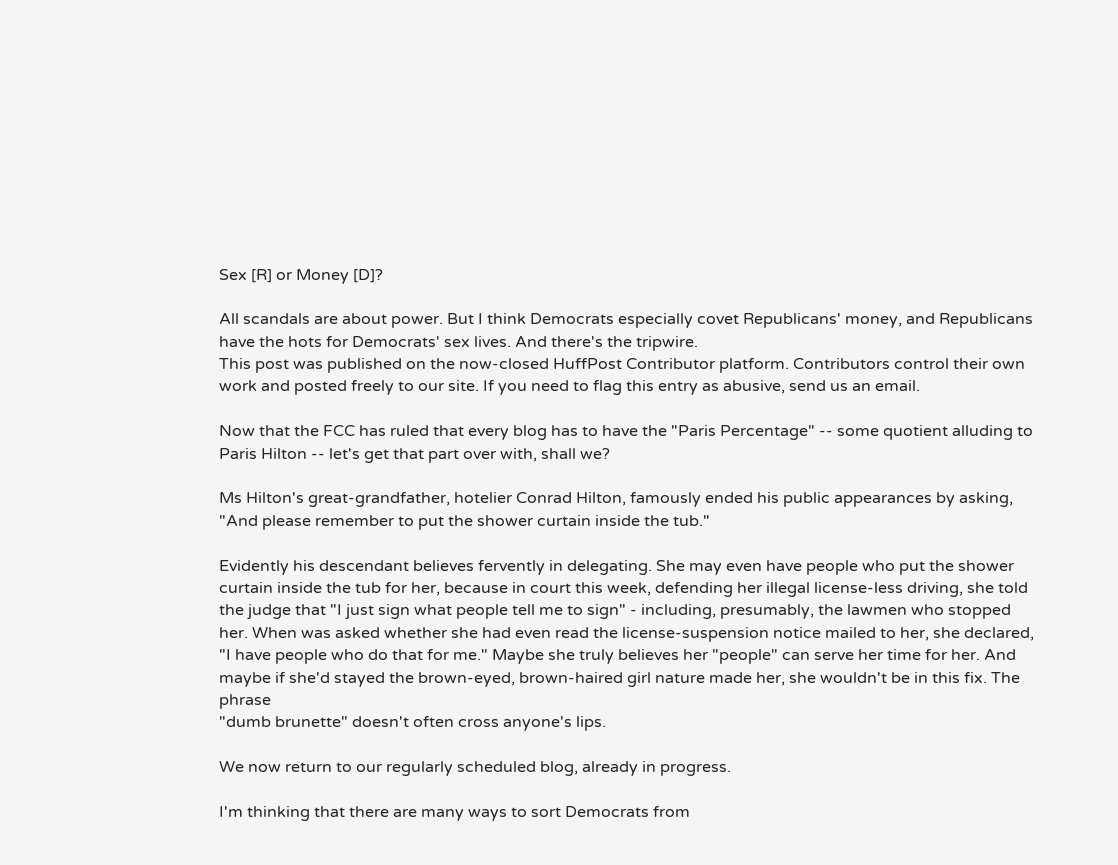Sex [R] or Money [D]?

All scandals are about power. But I think Democrats especially covet Republicans' money, and Republicans have the hots for Democrats' sex lives. And there's the tripwire.
This post was published on the now-closed HuffPost Contributor platform. Contributors control their own work and posted freely to our site. If you need to flag this entry as abusive, send us an email.

Now that the FCC has ruled that every blog has to have the "Paris Percentage" -- some quotient alluding to Paris Hilton -- let's get that part over with, shall we?

Ms Hilton's great-grandfather, hotelier Conrad Hilton, famously ended his public appearances by asking, "And please remember to put the shower curtain inside the tub."

Evidently his descendant believes fervently in delegating. She may even have people who put the shower curtain inside the tub for her, because in court this week, defending her illegal license-less driving, she told the judge that "I just sign what people tell me to sign" - including, presumably, the lawmen who stopped her. When was asked whether she had even read the license-suspension notice mailed to her, she declared, "I have people who do that for me." Maybe she truly believes her "people" can serve her time for her. And maybe if she'd stayed the brown-eyed, brown-haired girl nature made her, she wouldn't be in this fix. The phrase
"dumb brunette" doesn't often cross anyone's lips.

We now return to our regularly scheduled blog, already in progress.

I'm thinking that there are many ways to sort Democrats from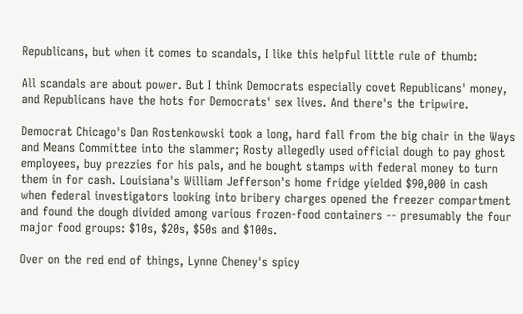Republicans, but when it comes to scandals, I like this helpful little rule of thumb:

All scandals are about power. But I think Democrats especially covet Republicans' money, and Republicans have the hots for Democrats' sex lives. And there's the tripwire.

Democrat Chicago's Dan Rostenkowski took a long, hard fall from the big chair in the Ways and Means Committee into the slammer; Rosty allegedly used official dough to pay ghost employees, buy prezzies for his pals, and he bought stamps with federal money to turn them in for cash. Louisiana's William Jefferson's home fridge yielded $90,000 in cash when federal investigators looking into bribery charges opened the freezer compartment and found the dough divided among various frozen-food containers -- presumably the four major food groups: $10s, $20s, $50s and $100s.

Over on the red end of things, Lynne Cheney's spicy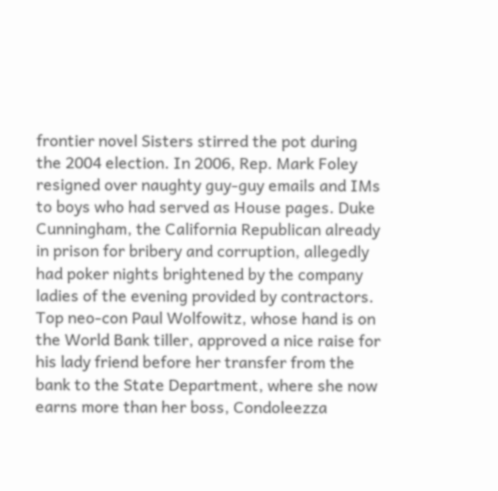frontier novel Sisters stirred the pot during the 2004 election. In 2006, Rep. Mark Foley resigned over naughty guy-guy emails and IMs to boys who had served as House pages. Duke Cunningham, the California Republican already in prison for bribery and corruption, allegedly had poker nights brightened by the company ladies of the evening provided by contractors. Top neo-con Paul Wolfowitz, whose hand is on the World Bank tiller, approved a nice raise for his lady friend before her transfer from the bank to the State Department, where she now earns more than her boss, Condoleezza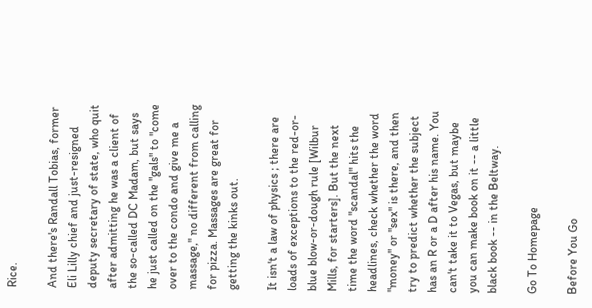Rice.

And there's Randall Tobias, former Eli Lilly chief and just-resigned deputy secretary of state, who quit after admitting he was a client of the so-called DC Madam, but says he just called on the "gals" to "come over to the condo and give me a massage," no different from calling for pizza. Massages are great for getting the kinks out.

It isn't a law of physics ; there are loads of exceptions to the red-or-blue blow-or-dough rule [Wilbur Mills, for starters]. But the next time the word "scandal" hits the headlines, check whether the word "money" or "sex" is there, and then try to predict whether the subject has an R or a D after his name. You can't take it to Vegas, but maybe you can make book on it -- a little black book -- in the Beltway.

Go To Homepage

Before You Go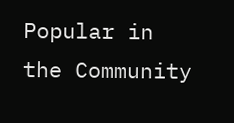Popular in the Community